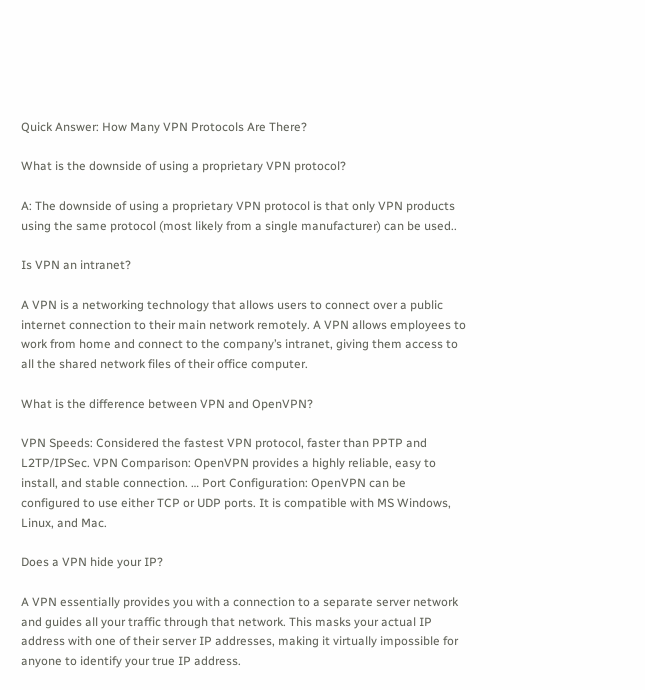Quick Answer: How Many VPN Protocols Are There?

What is the downside of using a proprietary VPN protocol?

A: The downside of using a proprietary VPN protocol is that only VPN products using the same protocol (most likely from a single manufacturer) can be used..

Is VPN an intranet?

A VPN is a networking technology that allows users to connect over a public internet connection to their main network remotely. A VPN allows employees to work from home and connect to the company’s intranet, giving them access to all the shared network files of their office computer.

What is the difference between VPN and OpenVPN?

VPN Speeds: Considered the fastest VPN protocol, faster than PPTP and L2TP/IPSec. VPN Comparison: OpenVPN provides a highly reliable, easy to install, and stable connection. … Port Configuration: OpenVPN can be configured to use either TCP or UDP ports. It is compatible with MS Windows, Linux, and Mac.

Does a VPN hide your IP?

A VPN essentially provides you with a connection to a separate server network and guides all your traffic through that network. This masks your actual IP address with one of their server IP addresses, making it virtually impossible for anyone to identify your true IP address.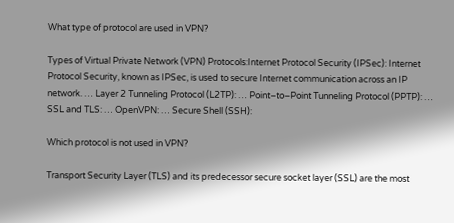What type of protocol are used in VPN?

Types of Virtual Private Network (VPN) Protocols:Internet Protocol Security (IPSec): Internet Protocol Security, known as IPSec, is used to secure Internet communication across an IP network. … Layer 2 Tunneling Protocol (L2TP): … Point–to–Point Tunneling Protocol (PPTP): … SSL and TLS: … OpenVPN: … Secure Shell (SSH):

Which protocol is not used in VPN?

Transport Security Layer (TLS) and its predecessor secure socket layer (SSL) are the most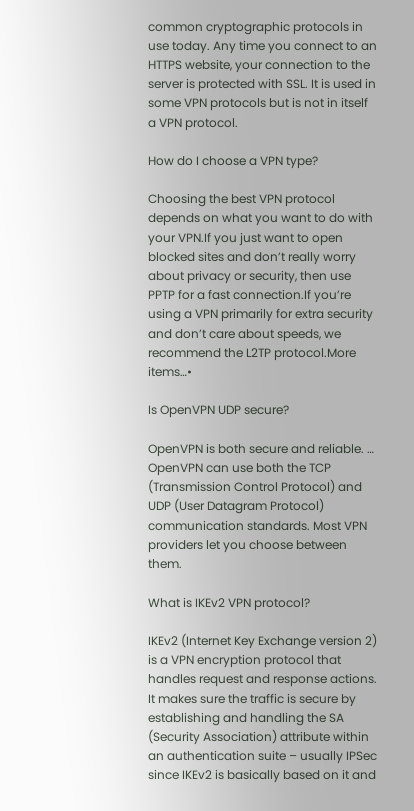common cryptographic protocols in use today. Any time you connect to an HTTPS website, your connection to the server is protected with SSL. It is used in some VPN protocols but is not in itself a VPN protocol.

How do I choose a VPN type?

Choosing the best VPN protocol depends on what you want to do with your VPN.If you just want to open blocked sites and don’t really worry about privacy or security, then use PPTP for a fast connection.If you’re using a VPN primarily for extra security and don’t care about speeds, we recommend the L2TP protocol.More items…•

Is OpenVPN UDP secure?

OpenVPN is both secure and reliable. … OpenVPN can use both the TCP (Transmission Control Protocol) and UDP (User Datagram Protocol) communication standards. Most VPN providers let you choose between them.

What is IKEv2 VPN protocol?

IKEv2 (Internet Key Exchange version 2) is a VPN encryption protocol that handles request and response actions. It makes sure the traffic is secure by establishing and handling the SA (Security Association) attribute within an authentication suite – usually IPSec since IKEv2 is basically based on it and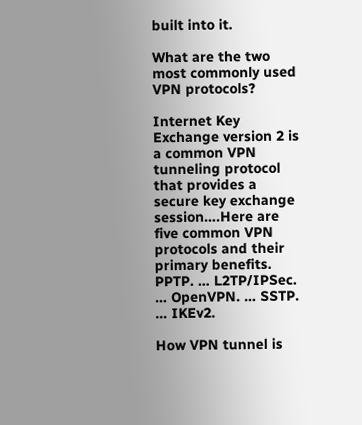built into it.

What are the two most commonly used VPN protocols?

Internet Key Exchange version 2 is a common VPN tunneling protocol that provides a secure key exchange session….Here are five common VPN protocols and their primary benefits. PPTP. … L2TP/IPSec. … OpenVPN. … SSTP. … IKEv2.

How VPN tunnel is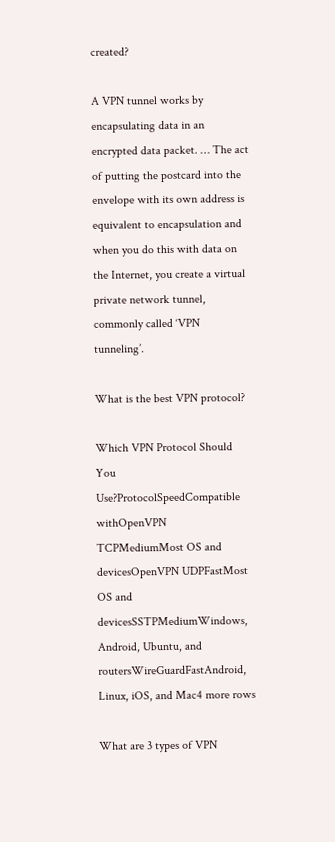created?

A VPN tunnel works by encapsulating data in an encrypted data packet. … The act of putting the postcard into the envelope with its own address is equivalent to encapsulation and when you do this with data on the Internet, you create a virtual private network tunnel, commonly called ‘VPN tunneling’.

What is the best VPN protocol?

Which VPN Protocol Should You Use?ProtocolSpeedCompatible withOpenVPN TCPMediumMost OS and devicesOpenVPN UDPFastMost OS and devicesSSTPMediumWindows, Android, Ubuntu, and routersWireGuardFastAndroid, Linux, iOS, and Mac4 more rows

What are 3 types of VPN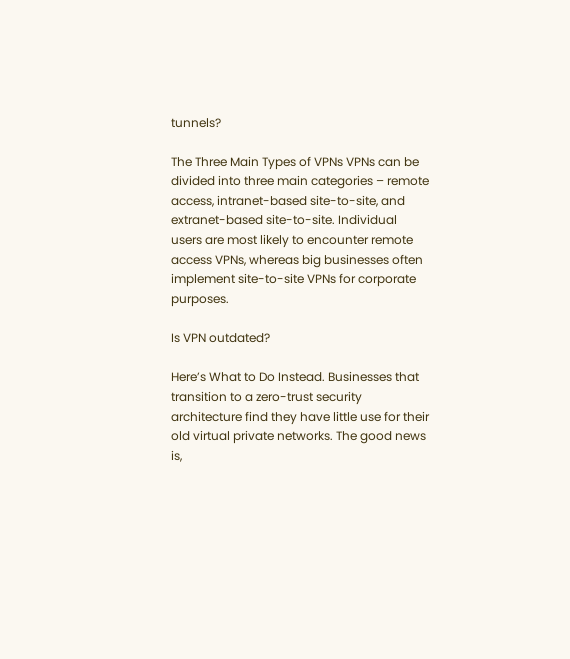tunnels?

The Three Main Types of VPNs VPNs can be divided into three main categories – remote access, intranet-based site-to-site, and extranet-based site-to-site. Individual users are most likely to encounter remote access VPNs, whereas big businesses often implement site-to-site VPNs for corporate purposes.

Is VPN outdated?

Here’s What to Do Instead. Businesses that transition to a zero-trust security architecture find they have little use for their old virtual private networks. The good news is,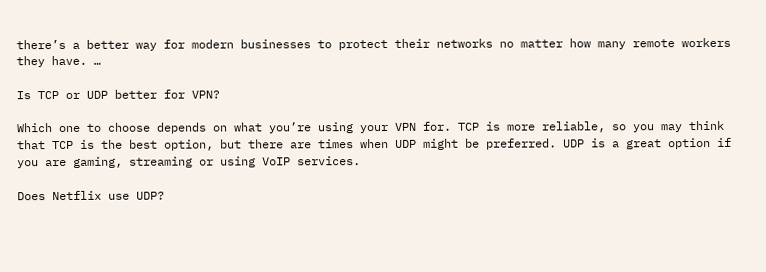there’s a better way for modern businesses to protect their networks no matter how many remote workers they have. …

Is TCP or UDP better for VPN?

Which one to choose depends on what you’re using your VPN for. TCP is more reliable, so you may think that TCP is the best option, but there are times when UDP might be preferred. UDP is a great option if you are gaming, streaming or using VoIP services.

Does Netflix use UDP?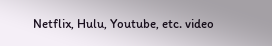Netflix, Hulu, Youtube, etc. video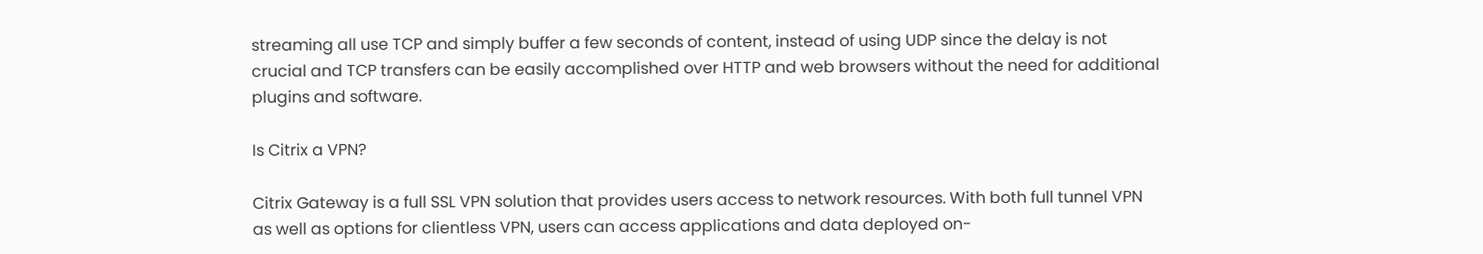streaming all use TCP and simply buffer a few seconds of content, instead of using UDP since the delay is not crucial and TCP transfers can be easily accomplished over HTTP and web browsers without the need for additional plugins and software.

Is Citrix a VPN?

Citrix Gateway is a full SSL VPN solution that provides users access to network resources. With both full tunnel VPN as well as options for clientless VPN, users can access applications and data deployed on-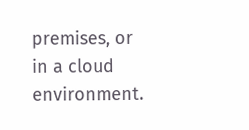premises, or in a cloud environment.